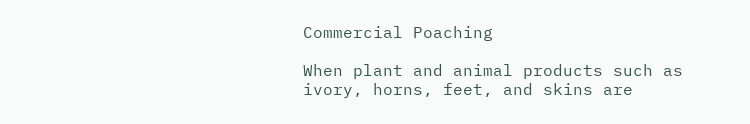Commercial Poaching

When plant and animal products such as ivory, horns, feet, and skins are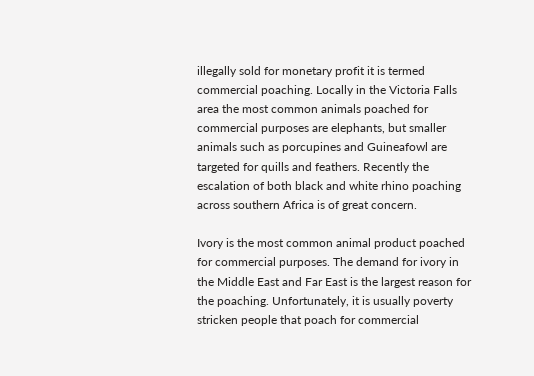illegally sold for monetary profit it is termed commercial poaching. Locally in the Victoria Falls area the most common animals poached for commercial purposes are elephants, but smaller animals such as porcupines and Guineafowl are targeted for quills and feathers. Recently the escalation of both black and white rhino poaching across southern Africa is of great concern.

Ivory is the most common animal product poached for commercial purposes. The demand for ivory in the Middle East and Far East is the largest reason for the poaching. Unfortunately, it is usually poverty stricken people that poach for commercial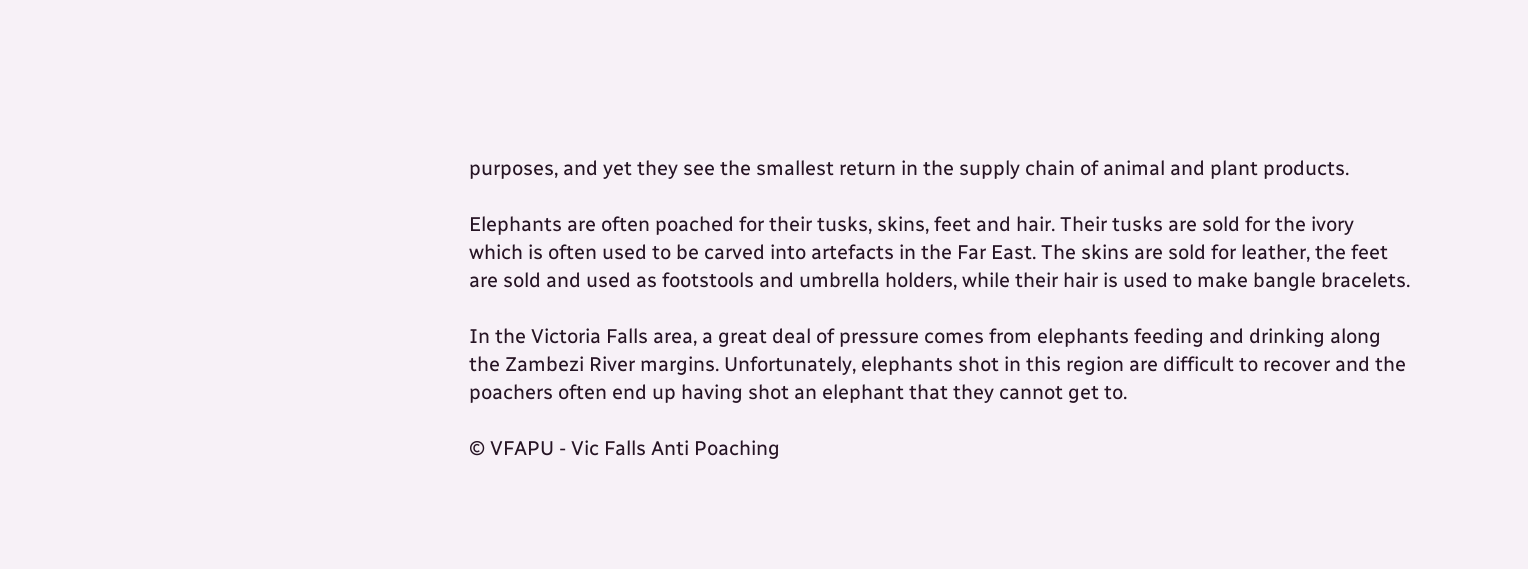purposes, and yet they see the smallest return in the supply chain of animal and plant products.

Elephants are often poached for their tusks, skins, feet and hair. Their tusks are sold for the ivory which is often used to be carved into artefacts in the Far East. The skins are sold for leather, the feet are sold and used as footstools and umbrella holders, while their hair is used to make bangle bracelets.

In the Victoria Falls area, a great deal of pressure comes from elephants feeding and drinking along the Zambezi River margins. Unfortunately, elephants shot in this region are difficult to recover and the poachers often end up having shot an elephant that they cannot get to.

© VFAPU - Vic Falls Anti Poaching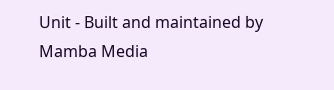Unit - Built and maintained by Mamba Media